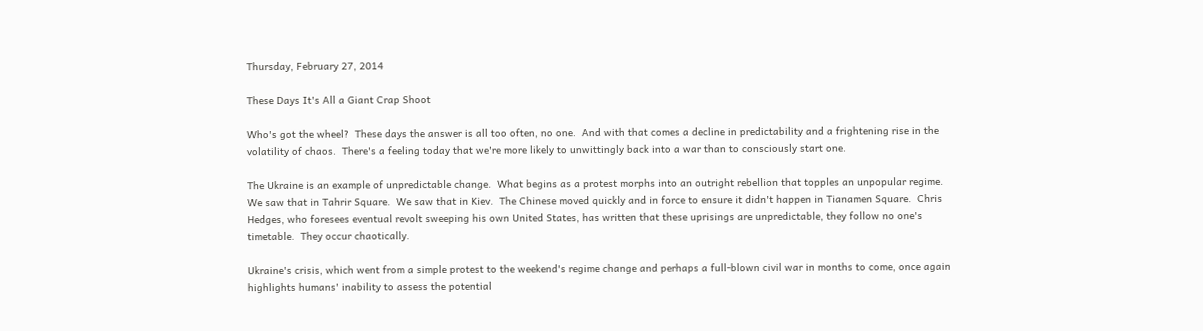Thursday, February 27, 2014

These Days It's All a Giant Crap Shoot

Who's got the wheel?  These days the answer is all too often, no one.  And with that comes a decline in predictability and a frightening rise in the volatility of chaos.  There's a feeling today that we're more likely to unwittingly back into a war than to consciously start one.

The Ukraine is an example of unpredictable change.  What begins as a protest morphs into an outright rebellion that topples an unpopular regime.  We saw that in Tahrir Square.  We saw that in Kiev.  The Chinese moved quickly and in force to ensure it didn't happen in Tianamen Square.  Chris Hedges, who foresees eventual revolt sweeping his own United States, has written that these uprisings are unpredictable, they follow no one's timetable.  They occur chaotically.

Ukraine's crisis, which went from a simple protest to the weekend's regime change and perhaps a full-blown civil war in months to come, once again highlights humans' inability to assess the potential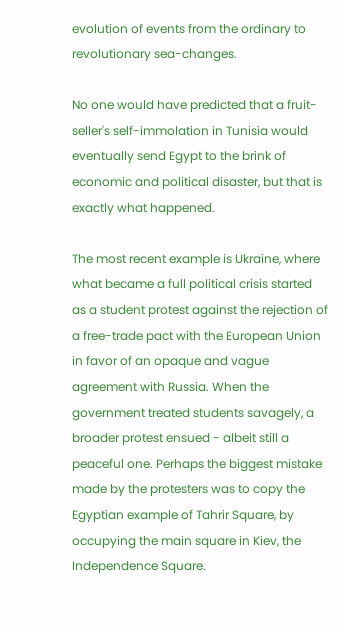evolution of events from the ordinary to revolutionary sea-changes.

No one would have predicted that a fruit-seller's self-immolation in Tunisia would eventually send Egypt to the brink of economic and political disaster, but that is exactly what happened.

The most recent example is Ukraine, where what became a full political crisis started as a student protest against the rejection of a free-trade pact with the European Union in favor of an opaque and vague agreement with Russia. When the government treated students savagely, a broader protest ensued - albeit still a peaceful one. Perhaps the biggest mistake made by the protesters was to copy the Egyptian example of Tahrir Square, by occupying the main square in Kiev, the Independence Square.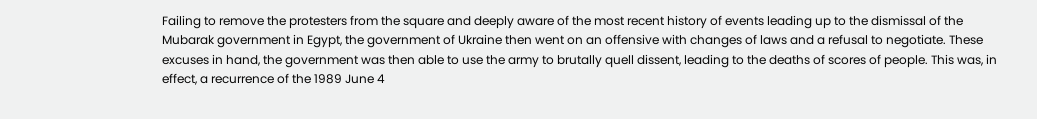Failing to remove the protesters from the square and deeply aware of the most recent history of events leading up to the dismissal of the Mubarak government in Egypt, the government of Ukraine then went on an offensive with changes of laws and a refusal to negotiate. These excuses in hand, the government was then able to use the army to brutally quell dissent, leading to the deaths of scores of people. This was, in effect, a recurrence of the 1989 June 4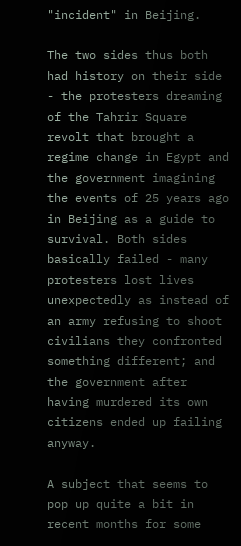"incident" in Beijing.

The two sides thus both had history on their side - the protesters dreaming of the Tahrir Square revolt that brought a regime change in Egypt and the government imagining the events of 25 years ago in Beijing as a guide to survival. Both sides basically failed - many protesters lost lives unexpectedly as instead of an army refusing to shoot civilians they confronted something different; and the government after having murdered its own citizens ended up failing anyway.

A subject that seems to pop up quite a bit in recent months for some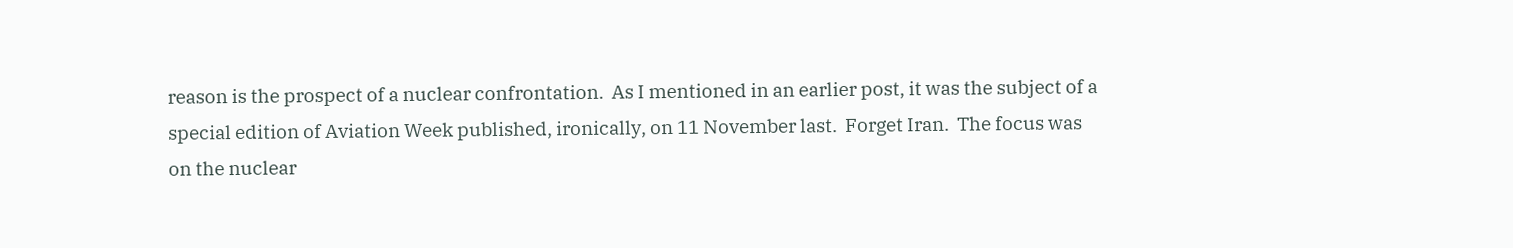reason is the prospect of a nuclear confrontation.  As I mentioned in an earlier post, it was the subject of a special edition of Aviation Week published, ironically, on 11 November last.  Forget Iran.  The focus was on the nuclear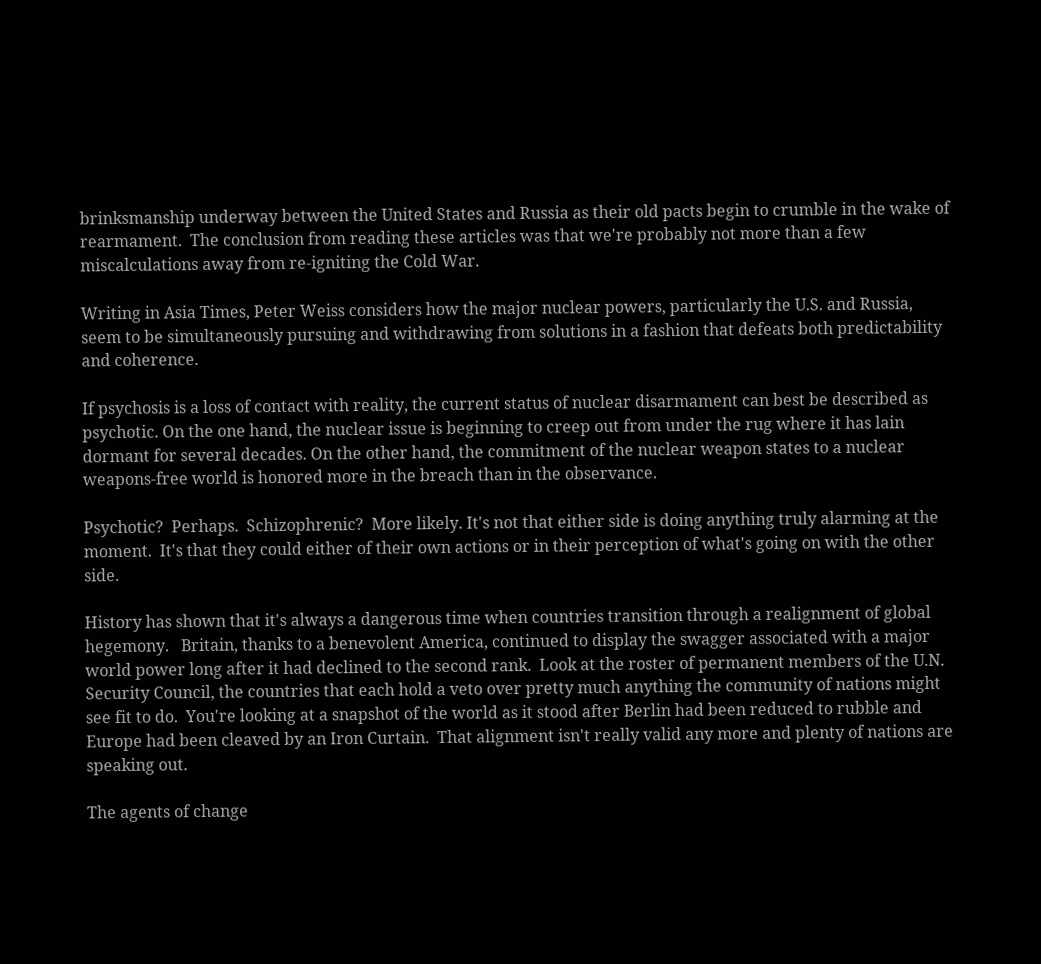brinksmanship underway between the United States and Russia as their old pacts begin to crumble in the wake of rearmament.  The conclusion from reading these articles was that we're probably not more than a few miscalculations away from re-igniting the Cold War.

Writing in Asia Times, Peter Weiss considers how the major nuclear powers, particularly the U.S. and Russia, seem to be simultaneously pursuing and withdrawing from solutions in a fashion that defeats both predictability and coherence.

If psychosis is a loss of contact with reality, the current status of nuclear disarmament can best be described as psychotic. On the one hand, the nuclear issue is beginning to creep out from under the rug where it has lain dormant for several decades. On the other hand, the commitment of the nuclear weapon states to a nuclear weapons-free world is honored more in the breach than in the observance.

Psychotic?  Perhaps.  Schizophrenic?  More likely. It's not that either side is doing anything truly alarming at the moment.  It's that they could either of their own actions or in their perception of what's going on with the other side.

History has shown that it's always a dangerous time when countries transition through a realignment of global hegemony.   Britain, thanks to a benevolent America, continued to display the swagger associated with a major world power long after it had declined to the second rank.  Look at the roster of permanent members of the U.N. Security Council, the countries that each hold a veto over pretty much anything the community of nations might see fit to do.  You're looking at a snapshot of the world as it stood after Berlin had been reduced to rubble and Europe had been cleaved by an Iron Curtain.  That alignment isn't really valid any more and plenty of nations are speaking out.

The agents of change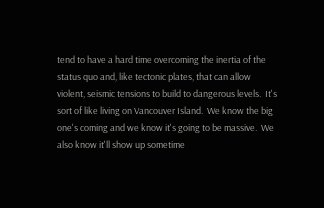tend to have a hard time overcoming the inertia of the status quo and, like tectonic plates, that can allow violent, seismic tensions to build to dangerous levels.  It's sort of like living on Vancouver Island.  We know the big one's coming and we know it's going to be massive.  We also know it'll show up sometime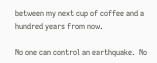between my next cup of coffee and a hundred years from now.

No one can control an earthquake.  No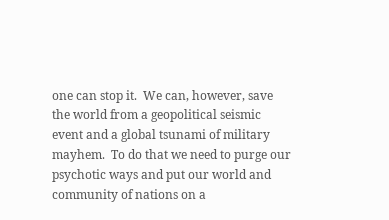one can stop it.  We can, however, save the world from a geopolitical seismic event and a global tsunami of military mayhem.  To do that we need to purge our psychotic ways and put our world and community of nations on a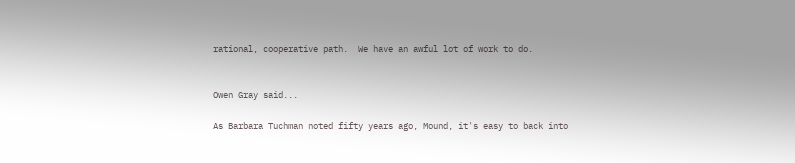rational, cooperative path.  We have an awful lot of work to do.


Owen Gray said...

As Barbara Tuchman noted fifty years ago, Mound, it's easy to back into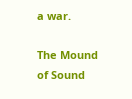a war.

The Mound of Sound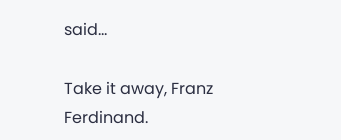said...

Take it away, Franz Ferdinand.